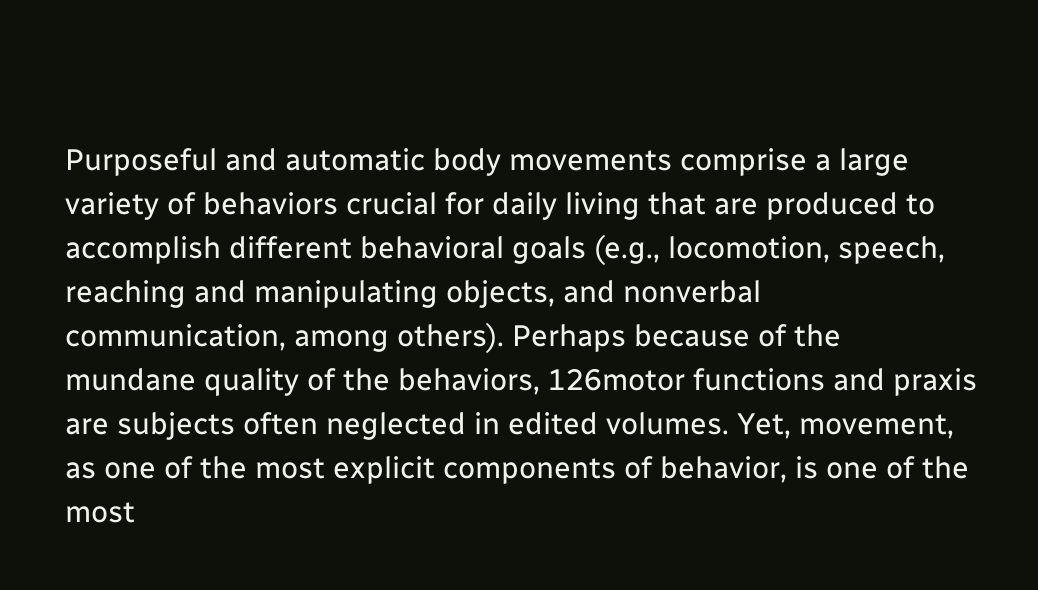Purposeful and automatic body movements comprise a large variety of behaviors crucial for daily living that are produced to accomplish different behavioral goals (e.g., locomotion, speech, reaching and manipulating objects, and nonverbal communication, among others). Perhaps because of the mundane quality of the behaviors, 126motor functions and praxis are subjects often neglected in edited volumes. Yet, movement, as one of the most explicit components of behavior, is one of the most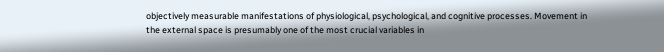objectively measurable manifestations of physiological, psychological, and cognitive processes. Movement in the external space is presumably one of the most crucial variables in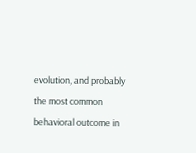evolution, and probably the most common behavioral outcome in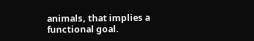animals, that implies a functional goal.